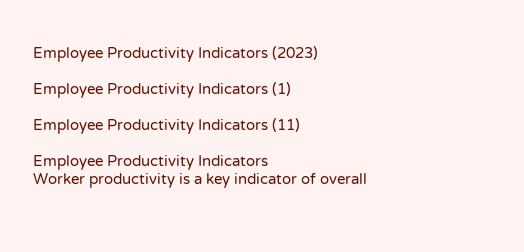Employee Productivity Indicators (2023)

Employee Productivity Indicators (1)

Employee Productivity Indicators (11)

Employee Productivity Indicators
Worker productivity is a key indicator of overall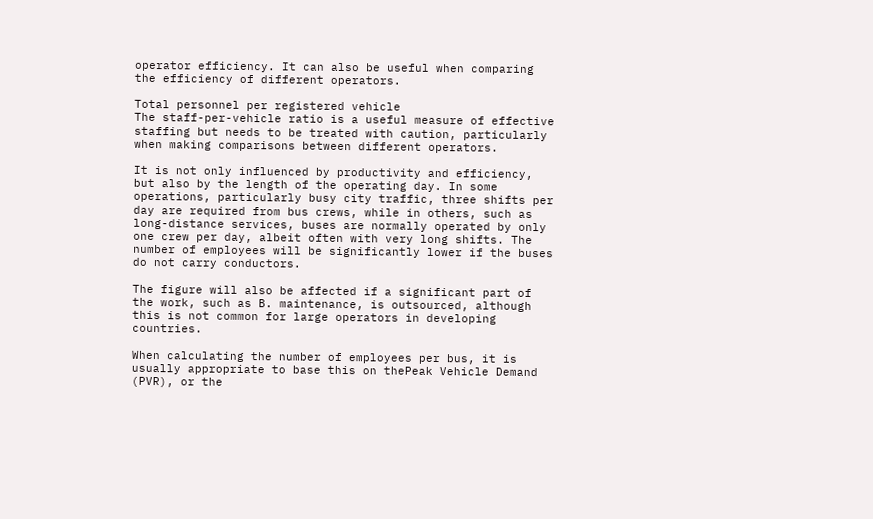operator efficiency. It can also be useful when comparing the efficiency of different operators.

Total personnel per registered vehicle
The staff-per-vehicle ratio is a useful measure of effective staffing but needs to be treated with caution, particularly when making comparisons between different operators.

It is not only influenced by productivity and efficiency, but also by the length of the operating day. In some operations, particularly busy city traffic, three shifts per day are required from bus crews, while in others, such as long-distance services, buses are normally operated by only one crew per day, albeit often with very long shifts. The number of employees will be significantly lower if the buses do not carry conductors.

The figure will also be affected if a significant part of the work, such as B. maintenance, is outsourced, although this is not common for large operators in developing countries.

When calculating the number of employees per bus, it is usually appropriate to base this on thePeak Vehicle Demand (PVR), or the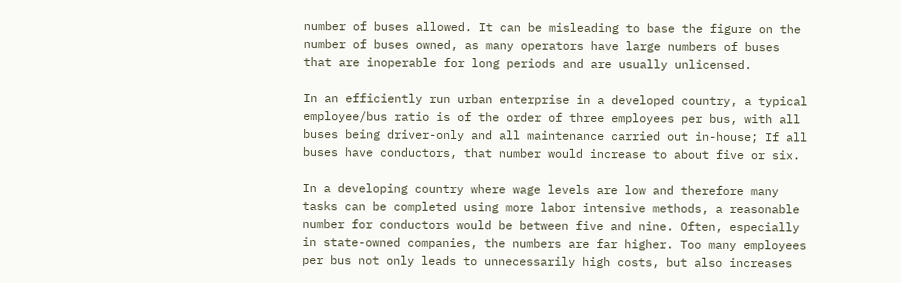number of buses allowed. It can be misleading to base the figure on the number of buses owned, as many operators have large numbers of buses that are inoperable for long periods and are usually unlicensed.

In an efficiently run urban enterprise in a developed country, a typical employee/bus ratio is of the order of three employees per bus, with all buses being driver-only and all maintenance carried out in-house; If all buses have conductors, that number would increase to about five or six.

In a developing country where wage levels are low and therefore many tasks can be completed using more labor intensive methods, a reasonable number for conductors would be between five and nine. Often, especially in state-owned companies, the numbers are far higher. Too many employees per bus not only leads to unnecessarily high costs, but also increases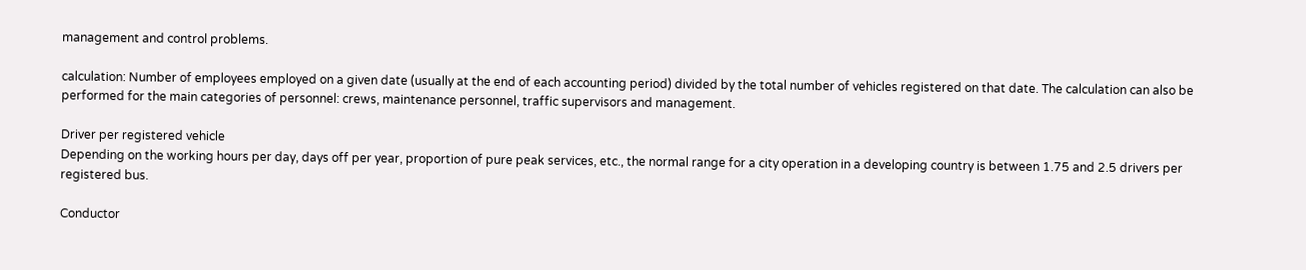management and control problems.

calculation: Number of employees employed on a given date (usually at the end of each accounting period) divided by the total number of vehicles registered on that date. The calculation can also be performed for the main categories of personnel: crews, maintenance personnel, traffic supervisors and management.

Driver per registered vehicle
Depending on the working hours per day, days off per year, proportion of pure peak services, etc., the normal range for a city operation in a developing country is between 1.75 and 2.5 drivers per registered bus.

Conductor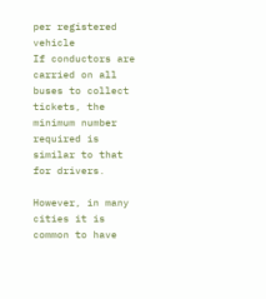per registered vehicle
If conductors are carried on all buses to collect tickets, the minimum number required is similar to that for drivers.

However, in many cities it is common to have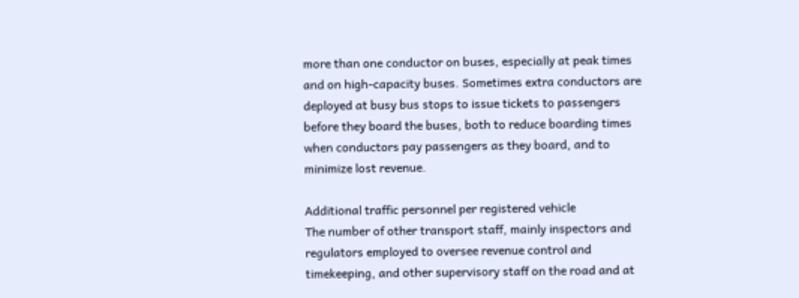more than one conductor on buses, especially at peak times and on high-capacity buses. Sometimes extra conductors are deployed at busy bus stops to issue tickets to passengers before they board the buses, both to reduce boarding times when conductors pay passengers as they board, and to minimize lost revenue.

Additional traffic personnel per registered vehicle
The number of other transport staff, mainly inspectors and regulators employed to oversee revenue control and timekeeping, and other supervisory staff on the road and at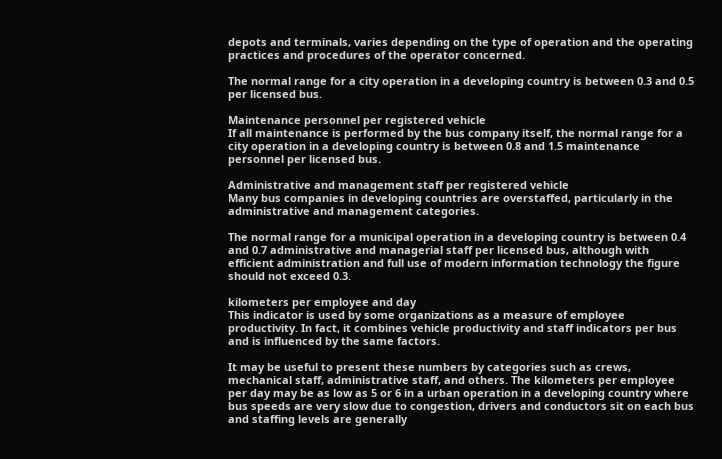depots and terminals, varies depending on the type of operation and the operating practices and procedures of the operator concerned.

The normal range for a city operation in a developing country is between 0.3 and 0.5 per licensed bus.

Maintenance personnel per registered vehicle
If all maintenance is performed by the bus company itself, the normal range for a city operation in a developing country is between 0.8 and 1.5 maintenance personnel per licensed bus.

Administrative and management staff per registered vehicle
Many bus companies in developing countries are overstaffed, particularly in the administrative and management categories.

The normal range for a municipal operation in a developing country is between 0.4 and 0.7 administrative and managerial staff per licensed bus, although with efficient administration and full use of modern information technology the figure should not exceed 0.3.

kilometers per employee and day
This indicator is used by some organizations as a measure of employee productivity. In fact, it combines vehicle productivity and staff indicators per bus and is influenced by the same factors.

It may be useful to present these numbers by categories such as crews, mechanical staff, administrative staff, and others. The kilometers per employee per day may be as low as 5 or 6 in a urban operation in a developing country where bus speeds are very slow due to congestion, drivers and conductors sit on each bus and staffing levels are generally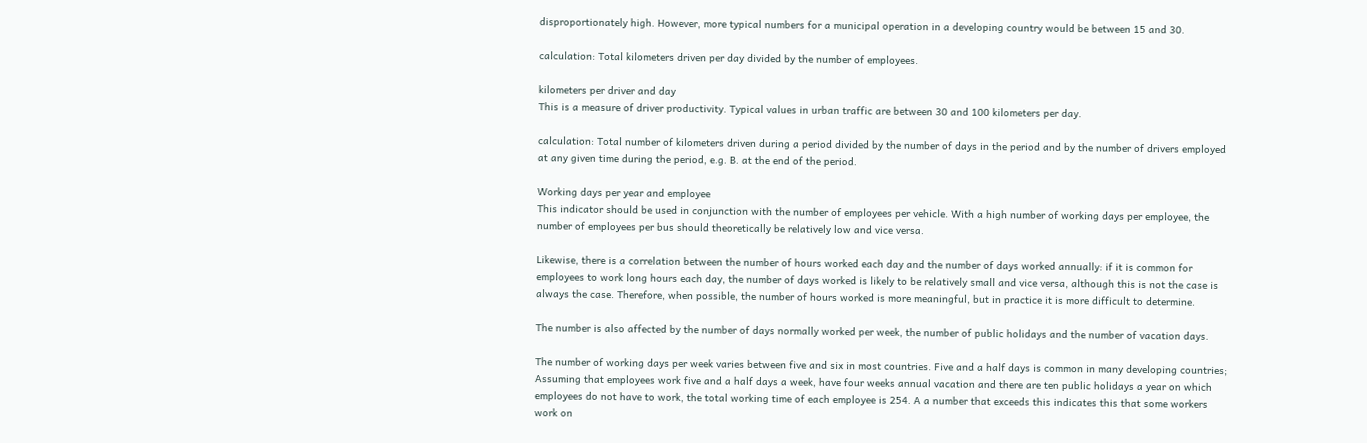disproportionately high. However, more typical numbers for a municipal operation in a developing country would be between 15 and 30.

calculation: Total kilometers driven per day divided by the number of employees.

kilometers per driver and day
This is a measure of driver productivity. Typical values in urban traffic are between 30 and 100 kilometers per day.

calculation: Total number of kilometers driven during a period divided by the number of days in the period and by the number of drivers employed at any given time during the period, e.g. B. at the end of the period.

Working days per year and employee
This indicator should be used in conjunction with the number of employees per vehicle. With a high number of working days per employee, the number of employees per bus should theoretically be relatively low and vice versa.

Likewise, there is a correlation between the number of hours worked each day and the number of days worked annually: if it is common for employees to work long hours each day, the number of days worked is likely to be relatively small and vice versa, although this is not the case is always the case. Therefore, when possible, the number of hours worked is more meaningful, but in practice it is more difficult to determine.

The number is also affected by the number of days normally worked per week, the number of public holidays and the number of vacation days.

The number of working days per week varies between five and six in most countries. Five and a half days is common in many developing countries; Assuming that employees work five and a half days a week, have four weeks annual vacation and there are ten public holidays a year on which employees do not have to work, the total working time of each employee is 254. A a number that exceeds this indicates this that some workers work on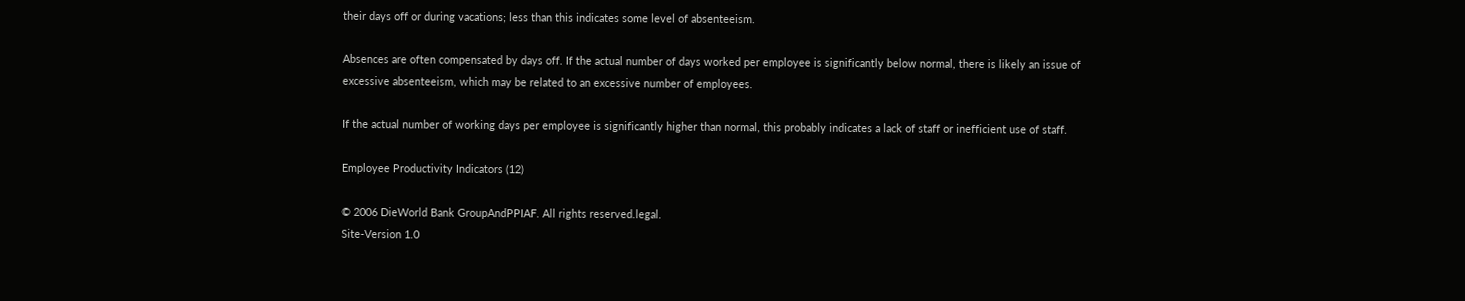their days off or during vacations; less than this indicates some level of absenteeism.

Absences are often compensated by days off. If the actual number of days worked per employee is significantly below normal, there is likely an issue of excessive absenteeism, which may be related to an excessive number of employees.

If the actual number of working days per employee is significantly higher than normal, this probably indicates a lack of staff or inefficient use of staff.

Employee Productivity Indicators (12)

© 2006 DieWorld Bank GroupAndPPIAF. All rights reserved.legal.
Site-Version 1.0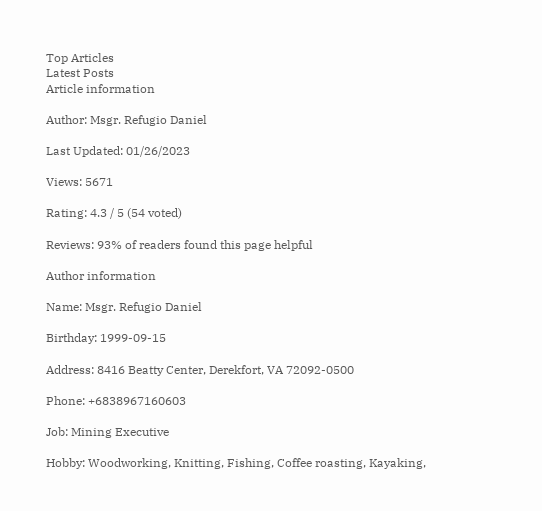Top Articles
Latest Posts
Article information

Author: Msgr. Refugio Daniel

Last Updated: 01/26/2023

Views: 5671

Rating: 4.3 / 5 (54 voted)

Reviews: 93% of readers found this page helpful

Author information

Name: Msgr. Refugio Daniel

Birthday: 1999-09-15

Address: 8416 Beatty Center, Derekfort, VA 72092-0500

Phone: +6838967160603

Job: Mining Executive

Hobby: Woodworking, Knitting, Fishing, Coffee roasting, Kayaking,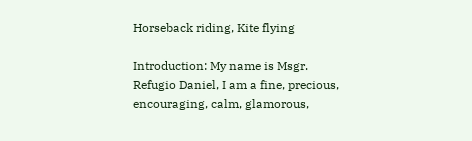Horseback riding, Kite flying

Introduction: My name is Msgr. Refugio Daniel, I am a fine, precious, encouraging, calm, glamorous,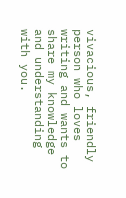vivacious, friendly person who loves writing and wants to share my knowledge and understanding with you.